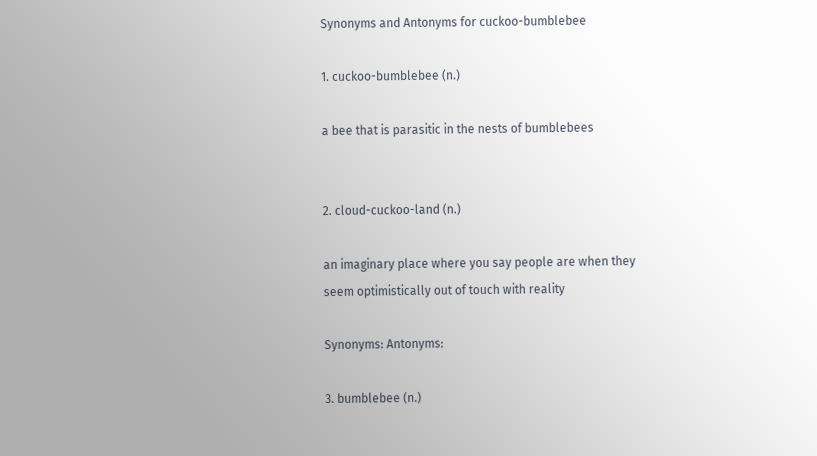Synonyms and Antonyms for cuckoo-bumblebee

1. cuckoo-bumblebee (n.)

a bee that is parasitic in the nests of bumblebees


2. cloud-cuckoo-land (n.)

an imaginary place where you say people are when they seem optimistically out of touch with reality

Synonyms: Antonyms:

3. bumblebee (n.)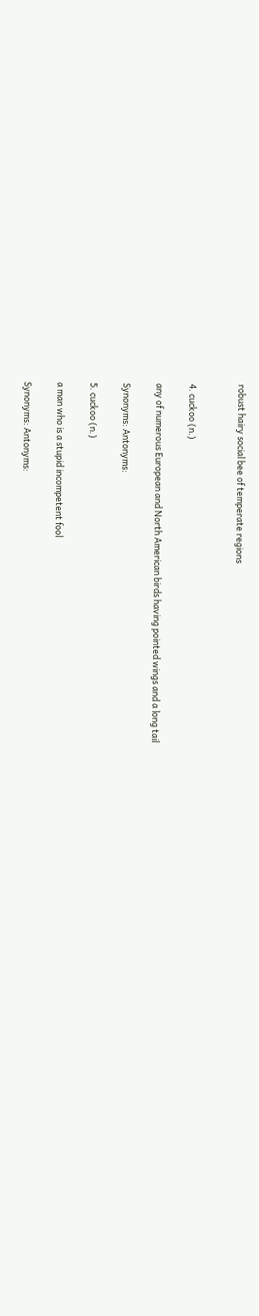robust hairy social bee of temperate regions


4. cuckoo (n.)

any of numerous European and North American birds having pointed wings and a long tail

Synonyms: Antonyms:

5. cuckoo (n.)

a man who is a stupid incompetent fool

Synonyms: Antonyms: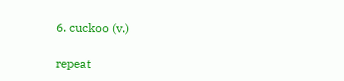6. cuckoo (v.)

repeat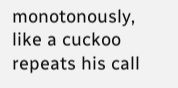monotonously, like a cuckoo repeats his call